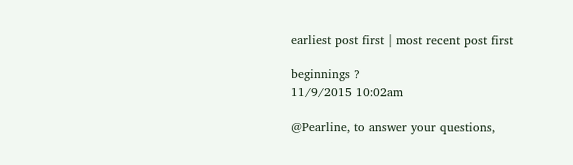earliest post first | most recent post first

beginnings ?
11/9/2015 10:02am

@Pearline, to answer your questions,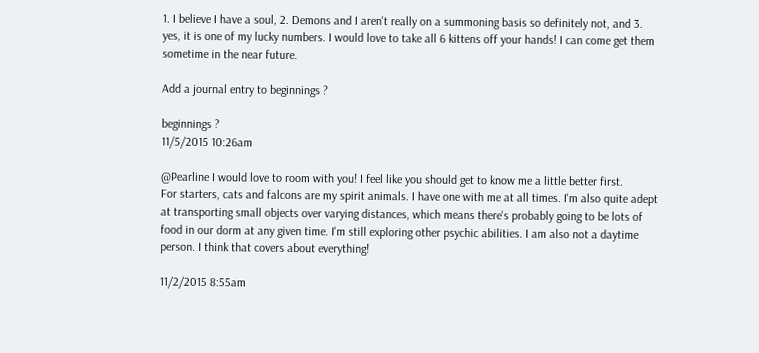1. I believe I have a soul, 2. Demons and I aren't really on a summoning basis so definitely not, and 3. yes, it is one of my lucky numbers. I would love to take all 6 kittens off your hands! I can come get them sometime in the near future.

Add a journal entry to beginnings ?

beginnings ?
11/5/2015 10:26am

@Pearline I would love to room with you! I feel like you should get to know me a little better first.
For starters, cats and falcons are my spirit animals. I have one with me at all times. I'm also quite adept at transporting small objects over varying distances, which means there's probably going to be lots of food in our dorm at any given time. I'm still exploring other psychic abilities. I am also not a daytime person. I think that covers about everything!

11/2/2015 8:55am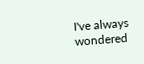I've always wondered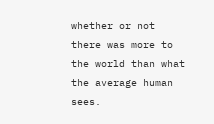whether or not there was more to the world than what the average human sees.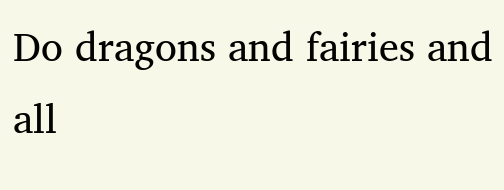Do dragons and fairies and all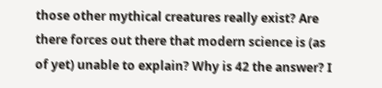those other mythical creatures really exist? Are there forces out there that modern science is (as of yet) unable to explain? Why is 42 the answer? I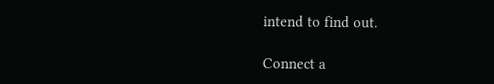intend to find out.

Connect a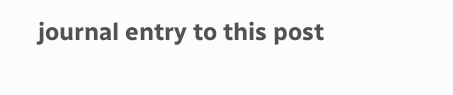journal entry to this post